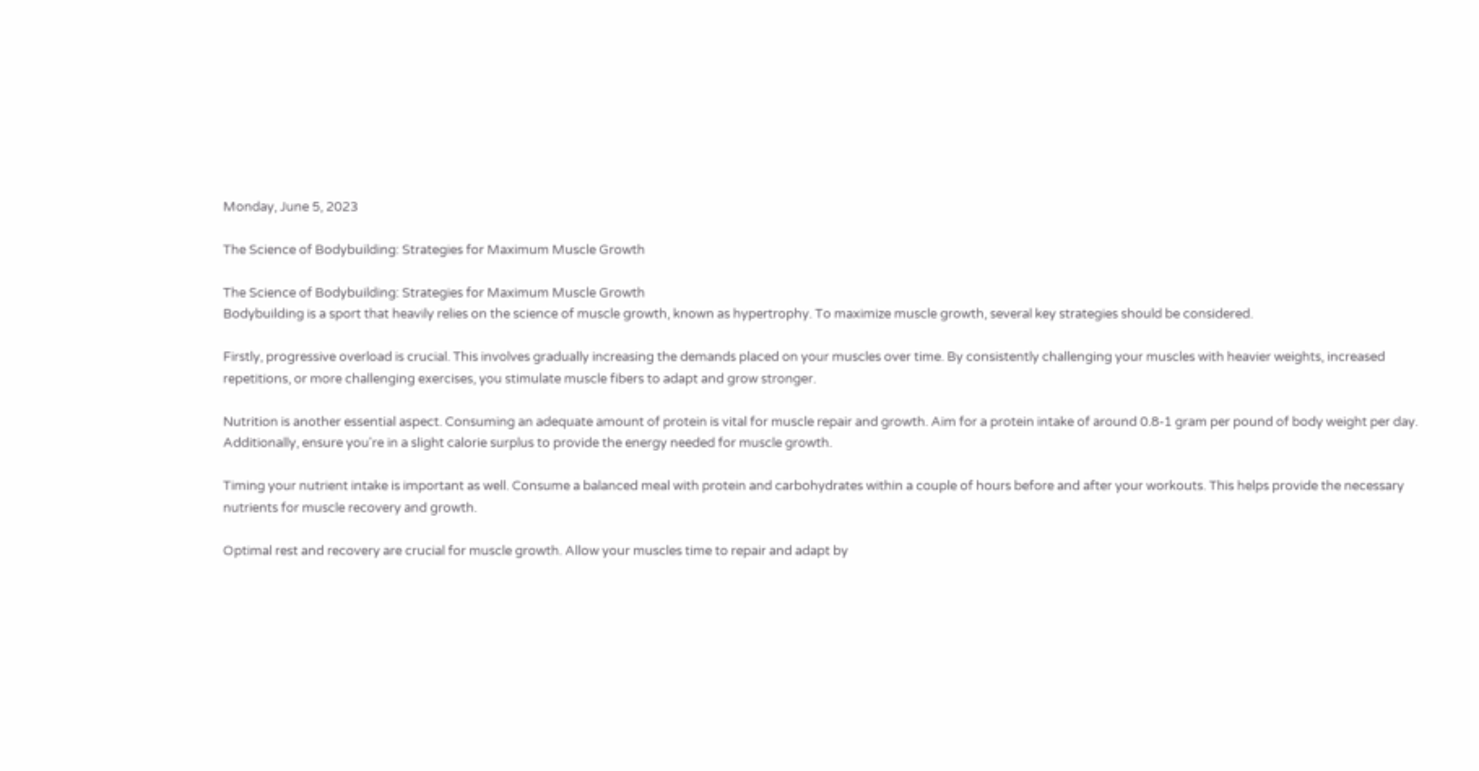Monday, June 5, 2023

The Science of Bodybuilding: Strategies for Maximum Muscle Growth

The Science of Bodybuilding: Strategies for Maximum Muscle Growth
Bodybuilding is a sport that heavily relies on the science of muscle growth, known as hypertrophy. To maximize muscle growth, several key strategies should be considered.

Firstly, progressive overload is crucial. This involves gradually increasing the demands placed on your muscles over time. By consistently challenging your muscles with heavier weights, increased repetitions, or more challenging exercises, you stimulate muscle fibers to adapt and grow stronger.

Nutrition is another essential aspect. Consuming an adequate amount of protein is vital for muscle repair and growth. Aim for a protein intake of around 0.8-1 gram per pound of body weight per day. Additionally, ensure you're in a slight calorie surplus to provide the energy needed for muscle growth.

Timing your nutrient intake is important as well. Consume a balanced meal with protein and carbohydrates within a couple of hours before and after your workouts. This helps provide the necessary nutrients for muscle recovery and growth.

Optimal rest and recovery are crucial for muscle growth. Allow your muscles time to repair and adapt by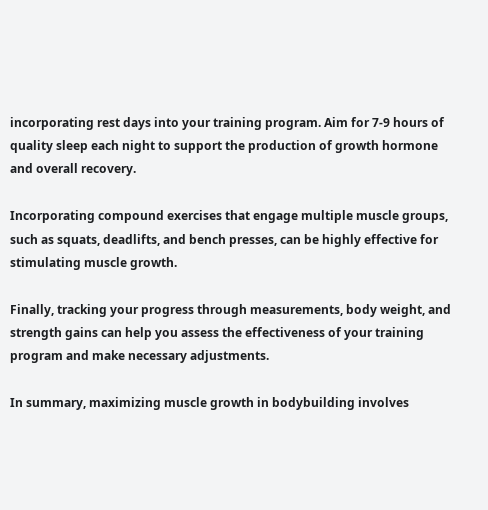incorporating rest days into your training program. Aim for 7-9 hours of quality sleep each night to support the production of growth hormone and overall recovery.

Incorporating compound exercises that engage multiple muscle groups, such as squats, deadlifts, and bench presses, can be highly effective for stimulating muscle growth.

Finally, tracking your progress through measurements, body weight, and strength gains can help you assess the effectiveness of your training program and make necessary adjustments.

In summary, maximizing muscle growth in bodybuilding involves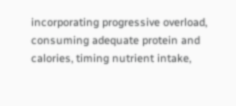incorporating progressive overload, consuming adequate protein and calories, timing nutrient intake,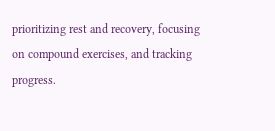prioritizing rest and recovery, focusing on compound exercises, and tracking progress.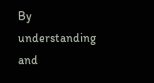By understanding and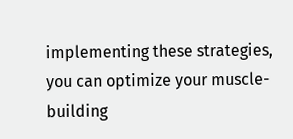implementing these strategies, you can optimize your muscle-building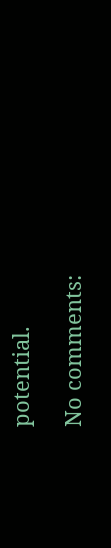potential.

No comments: